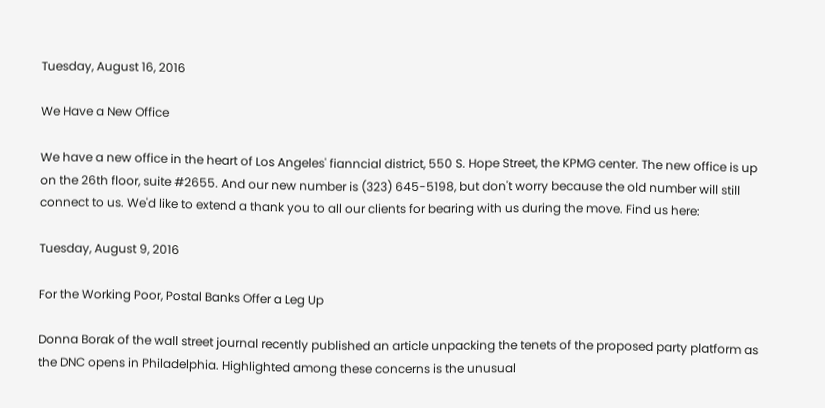Tuesday, August 16, 2016

We Have a New Office

We have a new office in the heart of Los Angeles' fianncial district, 550 S. Hope Street, the KPMG center. The new office is up on the 26th floor, suite #2655. And our new number is (323) 645-5198, but don't worry because the old number will still connect to us. We'd like to extend a thank you to all our clients for bearing with us during the move. Find us here:

Tuesday, August 9, 2016

For the Working Poor, Postal Banks Offer a Leg Up

Donna Borak of the wall street journal recently published an article unpacking the tenets of the proposed party platform as the DNC opens in Philadelphia. Highlighted among these concerns is the unusual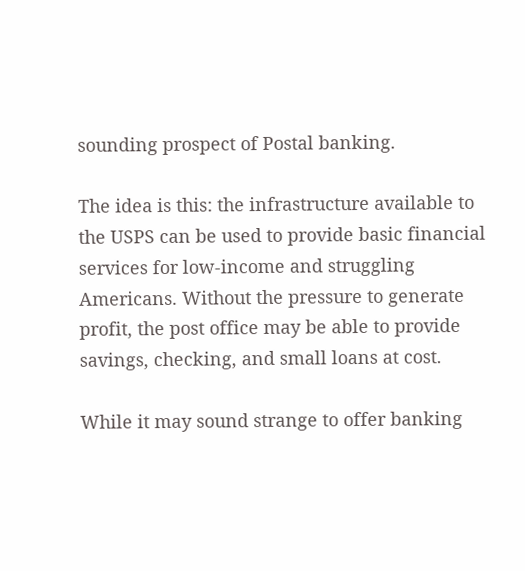sounding prospect of Postal banking.

The idea is this: the infrastructure available to the USPS can be used to provide basic financial services for low-income and struggling Americans. Without the pressure to generate profit, the post office may be able to provide savings, checking, and small loans at cost.

While it may sound strange to offer banking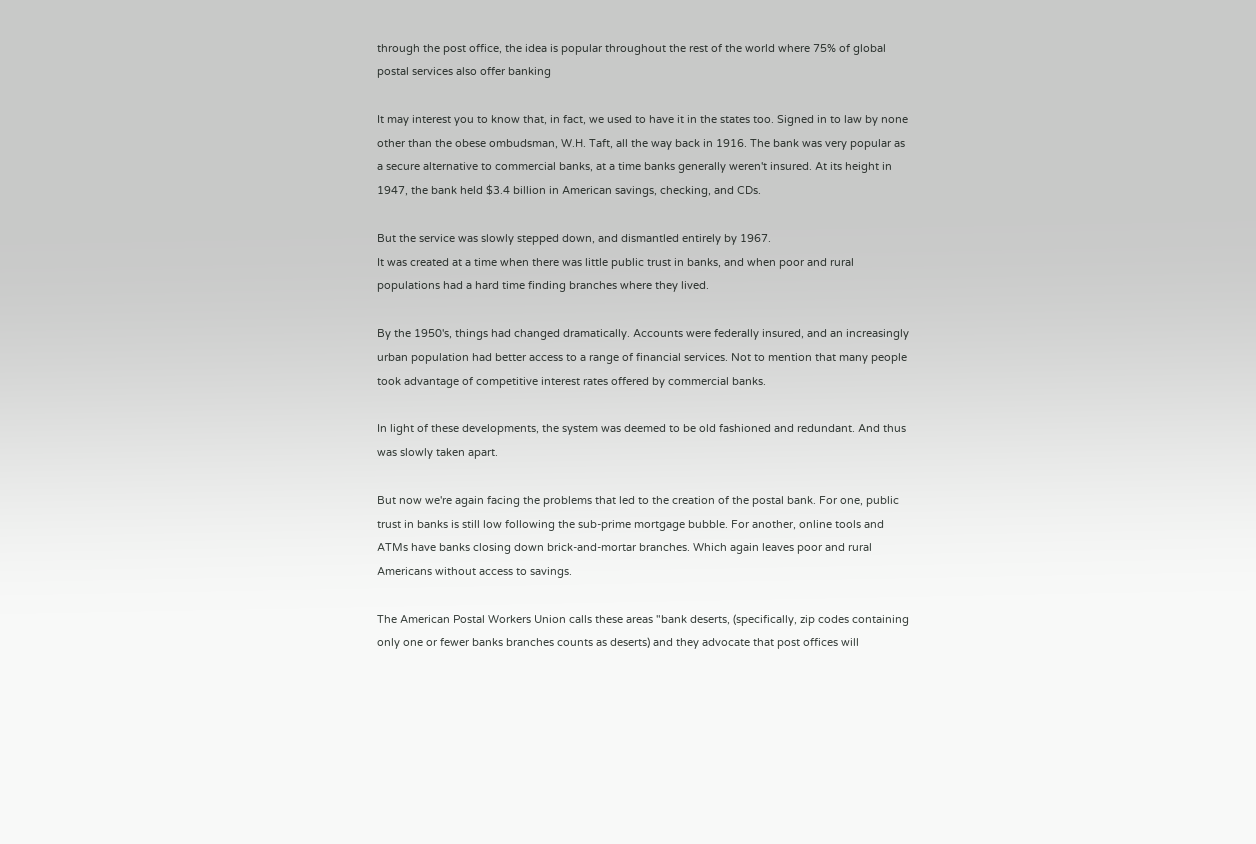through the post office, the idea is popular throughout the rest of the world where 75% of global postal services also offer banking

It may interest you to know that, in fact, we used to have it in the states too. Signed in to law by none other than the obese ombudsman, W.H. Taft, all the way back in 1916. The bank was very popular as a secure alternative to commercial banks, at a time banks generally weren't insured. At its height in 1947, the bank held $3.4 billion in American savings, checking, and CDs.

But the service was slowly stepped down, and dismantled entirely by 1967.
It was created at a time when there was little public trust in banks, and when poor and rural populations had a hard time finding branches where they lived.

By the 1950's, things had changed dramatically. Accounts were federally insured, and an increasingly urban population had better access to a range of financial services. Not to mention that many people took advantage of competitive interest rates offered by commercial banks.

In light of these developments, the system was deemed to be old fashioned and redundant. And thus was slowly taken apart.

But now we're again facing the problems that led to the creation of the postal bank. For one, public trust in banks is still low following the sub-prime mortgage bubble. For another, online tools and ATMs have banks closing down brick-and-mortar branches. Which again leaves poor and rural Americans without access to savings.

The American Postal Workers Union calls these areas "bank deserts, (specifically, zip codes containing only one or fewer banks branches counts as deserts) and they advocate that post offices will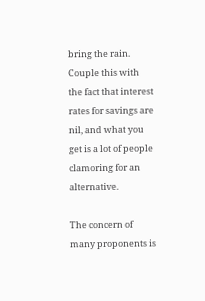bring the rain. Couple this with the fact that interest rates for savings are nil, and what you get is a lot of people clamoring for an alternative.

The concern of many proponents is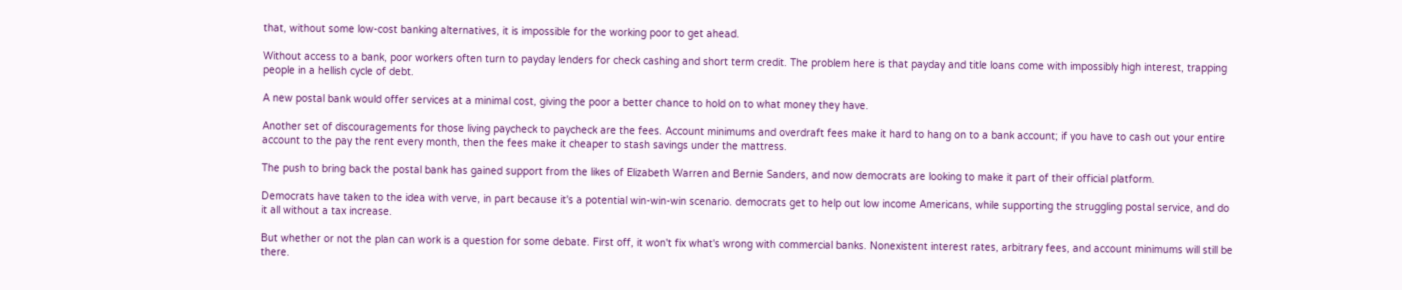that, without some low-cost banking alternatives, it is impossible for the working poor to get ahead.

Without access to a bank, poor workers often turn to payday lenders for check cashing and short term credit. The problem here is that payday and title loans come with impossibly high interest, trapping people in a hellish cycle of debt.

A new postal bank would offer services at a minimal cost, giving the poor a better chance to hold on to what money they have.

Another set of discouragements for those living paycheck to paycheck are the fees. Account minimums and overdraft fees make it hard to hang on to a bank account; if you have to cash out your entire account to the pay the rent every month, then the fees make it cheaper to stash savings under the mattress.

The push to bring back the postal bank has gained support from the likes of Elizabeth Warren and Bernie Sanders, and now democrats are looking to make it part of their official platform.

Democrats have taken to the idea with verve, in part because it's a potential win-win-win scenario. democrats get to help out low income Americans, while supporting the struggling postal service, and do it all without a tax increase.

But whether or not the plan can work is a question for some debate. First off, it won't fix what's wrong with commercial banks. Nonexistent interest rates, arbitrary fees, and account minimums will still be there.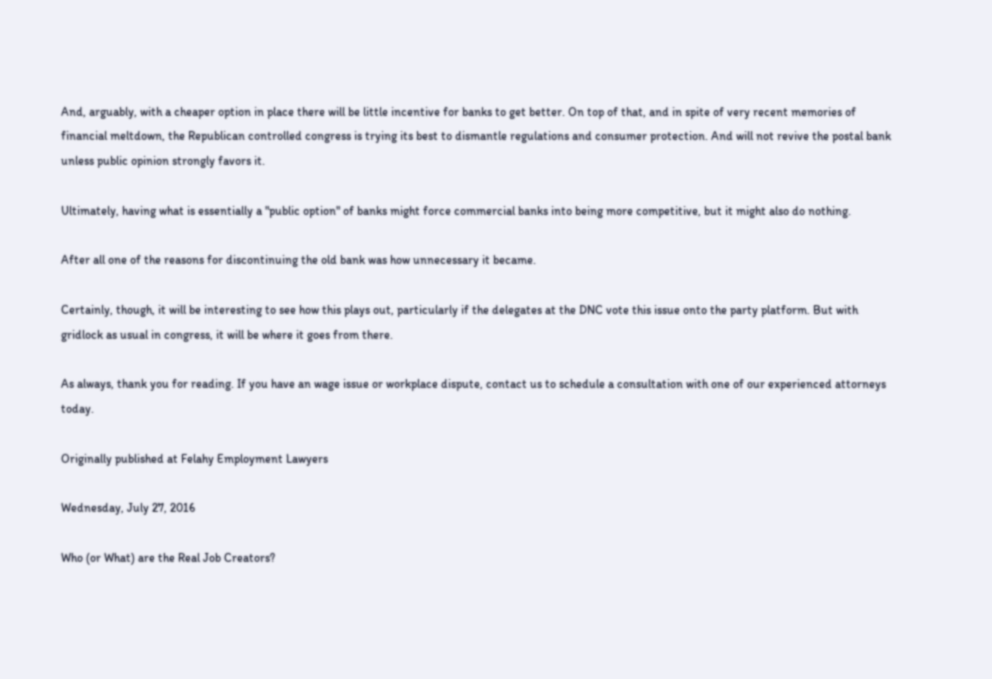And, arguably, with a cheaper option in place there will be little incentive for banks to get better. On top of that, and in spite of very recent memories of financial meltdown, the Republican controlled congress is trying its best to dismantle regulations and consumer protection. And will not revive the postal bank unless public opinion strongly favors it.

Ultimately, having what is essentially a "public option" of banks might force commercial banks into being more competitive, but it might also do nothing.

After all one of the reasons for discontinuing the old bank was how unnecessary it became.

Certainly, though, it will be interesting to see how this plays out, particularly if the delegates at the DNC vote this issue onto the party platform. But with gridlock as usual in congress, it will be where it goes from there.

As always, thank you for reading. If you have an wage issue or workplace dispute, contact us to schedule a consultation with one of our experienced attorneys today.

Originally published at Felahy Employment Lawyers

Wednesday, July 27, 2016

Who (or What) are the Real Job Creators?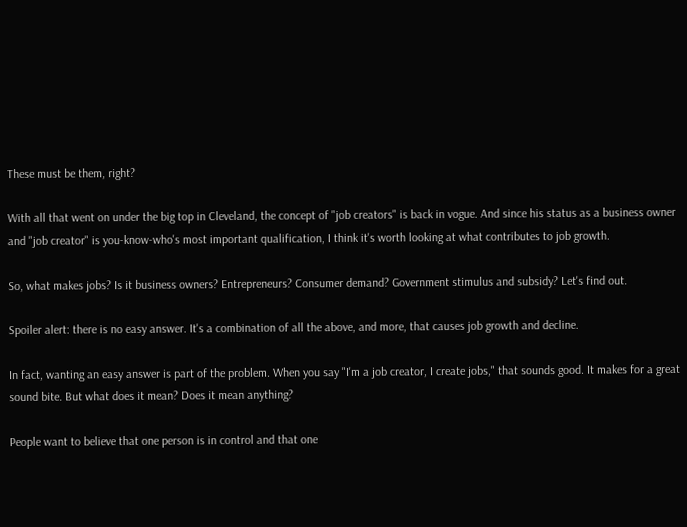These must be them, right?

With all that went on under the big top in Cleveland, the concept of "job creators" is back in vogue. And since his status as a business owner and "job creator" is you-know-who's most important qualification, I think it's worth looking at what contributes to job growth.

So, what makes jobs? Is it business owners? Entrepreneurs? Consumer demand? Government stimulus and subsidy? Let's find out.

Spoiler alert: there is no easy answer. It's a combination of all the above, and more, that causes job growth and decline.

In fact, wanting an easy answer is part of the problem. When you say "I'm a job creator, I create jobs," that sounds good. It makes for a great sound bite. But what does it mean? Does it mean anything?

People want to believe that one person is in control and that one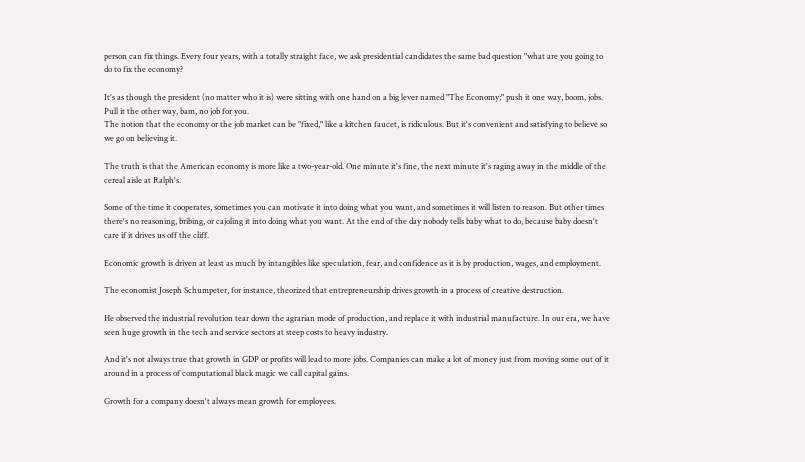person can fix things. Every four years, with a totally straight face, we ask presidential candidates the same bad question "what are you going to do to fix the economy?

It's as though the president (no matter who it is) were sitting with one hand on a big lever named "The Economy;" push it one way, boom, jobs. Pull it the other way, bam, no job for you.
The notion that the economy or the job market can be "fixed," like a kitchen faucet, is ridiculous. But it's convenient and satisfying to believe so we go on believing it.

The truth is that the American economy is more like a two-year-old. One minute it's fine, the next minute it's raging away in the middle of the cereal aisle at Ralph's.

Some of the time it cooperates, sometimes you can motivate it into doing what you want, and sometimes it will listen to reason. But other times there's no reasoning, bribing, or cajoling it into doing what you want. At the end of the day nobody tells baby what to do, because baby doesn't care if it drives us off the cliff.

Economic growth is driven at least as much by intangibles like speculation, fear, and confidence as it is by production, wages, and employment.

The economist Joseph Schumpeter, for instance, theorized that entrepreneurship drives growth in a process of creative destruction.

He observed the industrial revolution tear down the agrarian mode of production, and replace it with industrial manufacture. In our era, we have seen huge growth in the tech and service sectors at steep costs to heavy industry.

And it's not always true that growth in GDP or profits will lead to more jobs. Companies can make a lot of money just from moving some out of it around in a process of computational black magic we call capital gains.

Growth for a company doesn't always mean growth for employees.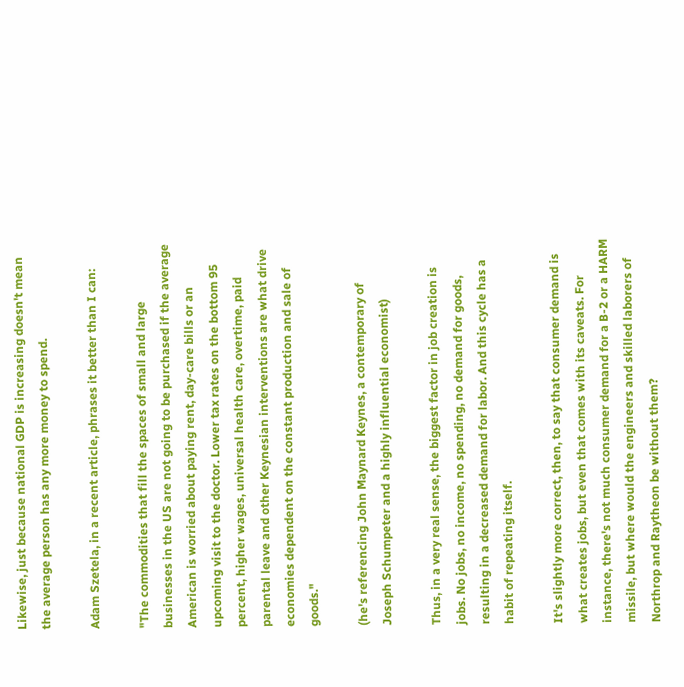Likewise, just because national GDP is increasing doesn't mean the average person has any more money to spend.

Adam Szetela, in a recent article, phrases it better than I can:

"The commodities that fill the spaces of small and large businesses in the US are not going to be purchased if the average American is worried about paying rent, day-care bills or an upcoming visit to the doctor. Lower tax rates on the bottom 95 percent, higher wages, universal health care, overtime, paid parental leave and other Keynesian interventions are what drive economies dependent on the constant production and sale of goods."

(he's referencing John Maynard Keynes, a contemporary of Joseph Schumpeter and a highly influential economist)

Thus, in a very real sense, the biggest factor in job creation is jobs. No jobs, no income, no spending, no demand for goods, resulting in a decreased demand for labor. And this cycle has a habit of repeating itself.

It's slightly more correct, then, to say that consumer demand is what creates jobs, but even that comes with its caveats. For instance, there's not much consumer demand for a B-2 or a HARM missile, but where would the engineers and skilled laborers of Northrop and Raytheon be without them?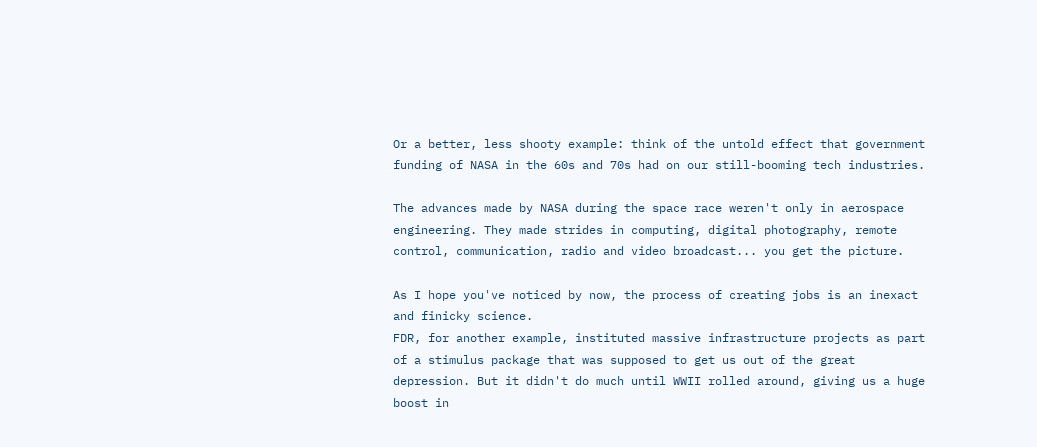Or a better, less shooty example: think of the untold effect that government funding of NASA in the 60s and 70s had on our still-booming tech industries.

The advances made by NASA during the space race weren't only in aerospace engineering. They made strides in computing, digital photography, remote control, communication, radio and video broadcast... you get the picture.

As I hope you've noticed by now, the process of creating jobs is an inexact and finicky science.
FDR, for another example, instituted massive infrastructure projects as part of a stimulus package that was supposed to get us out of the great depression. But it didn't do much until WWII rolled around, giving us a huge boost in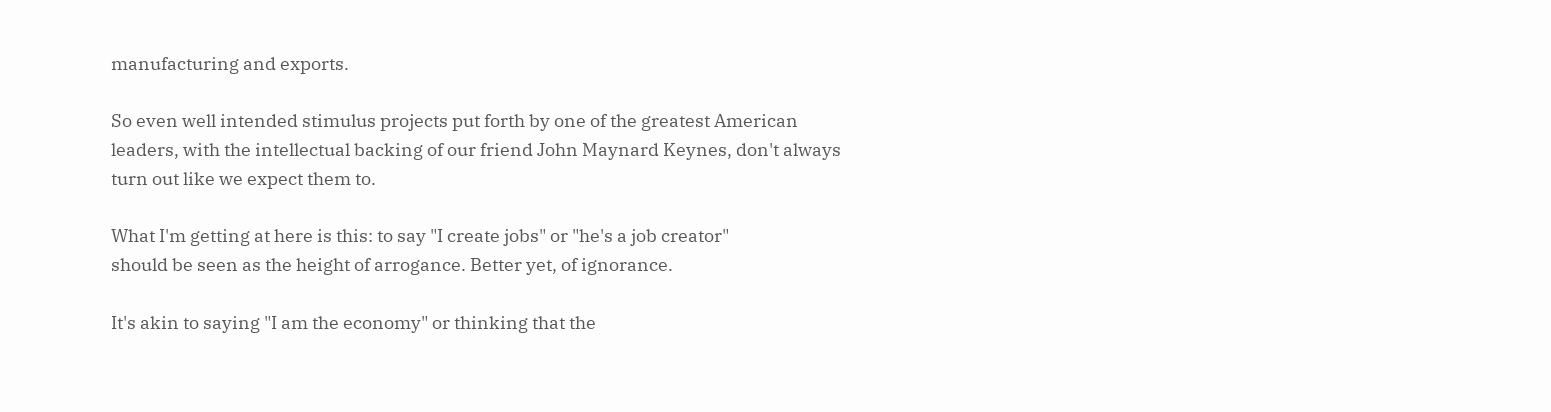manufacturing and exports.

So even well intended stimulus projects put forth by one of the greatest American leaders, with the intellectual backing of our friend John Maynard Keynes, don't always turn out like we expect them to.

What I'm getting at here is this: to say "I create jobs" or "he's a job creator"
should be seen as the height of arrogance. Better yet, of ignorance.

It's akin to saying "I am the economy" or thinking that the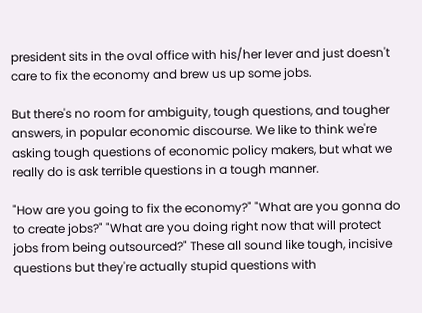president sits in the oval office with his/her lever and just doesn't care to fix the economy and brew us up some jobs.

But there's no room for ambiguity, tough questions, and tougher answers, in popular economic discourse. We like to think we're asking tough questions of economic policy makers, but what we really do is ask terrible questions in a tough manner.

"How are you going to fix the economy?" "What are you gonna do to create jobs?" "What are you doing right now that will protect jobs from being outsourced?" These all sound like tough, incisive questions but they're actually stupid questions with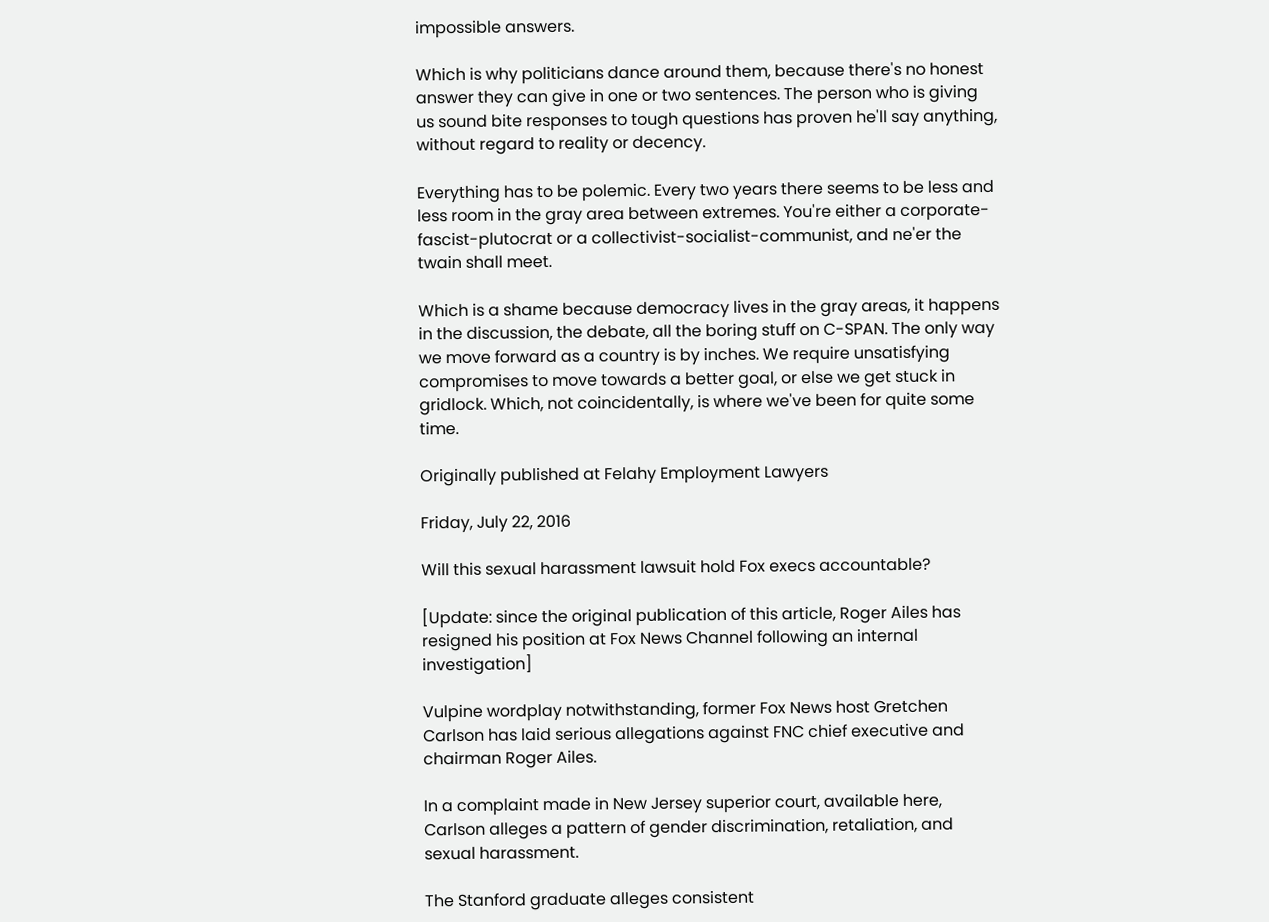impossible answers.

Which is why politicians dance around them, because there's no honest answer they can give in one or two sentences. The person who is giving us sound bite responses to tough questions has proven he'll say anything, without regard to reality or decency.

Everything has to be polemic. Every two years there seems to be less and less room in the gray area between extremes. You're either a corporate-fascist-plutocrat or a collectivist-socialist-communist, and ne'er the twain shall meet.

Which is a shame because democracy lives in the gray areas, it happens in the discussion, the debate, all the boring stuff on C-SPAN. The only way we move forward as a country is by inches. We require unsatisfying compromises to move towards a better goal, or else we get stuck in gridlock. Which, not coincidentally, is where we've been for quite some time.

Originally published at Felahy Employment Lawyers

Friday, July 22, 2016

Will this sexual harassment lawsuit hold Fox execs accountable?

[Update: since the original publication of this article, Roger Ailes has resigned his position at Fox News Channel following an internal investigation]

Vulpine wordplay notwithstanding, former Fox News host Gretchen Carlson has laid serious allegations against FNC chief executive and chairman Roger Ailes.

In a complaint made in New Jersey superior court, available here, Carlson alleges a pattern of gender discrimination, retaliation, and sexual harassment.

The Stanford graduate alleges consistent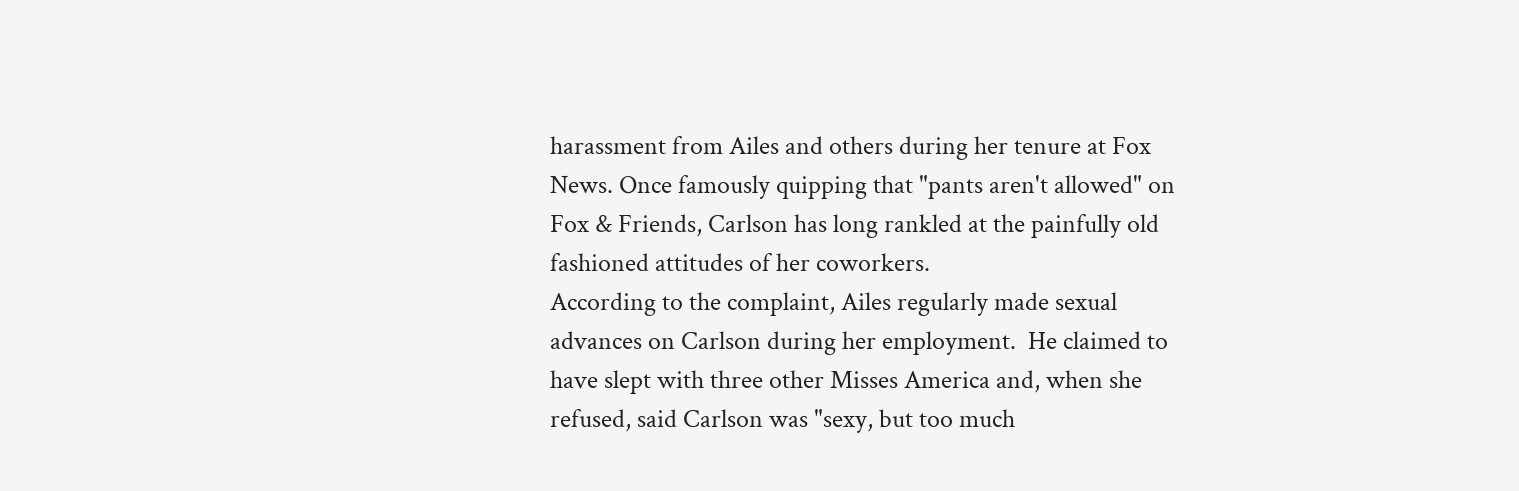harassment from Ailes and others during her tenure at Fox News. Once famously quipping that "pants aren't allowed" on Fox & Friends, Carlson has long rankled at the painfully old fashioned attitudes of her coworkers.
According to the complaint, Ailes regularly made sexual advances on Carlson during her employment.  He claimed to have slept with three other Misses America and, when she refused, said Carlson was "sexy, but too much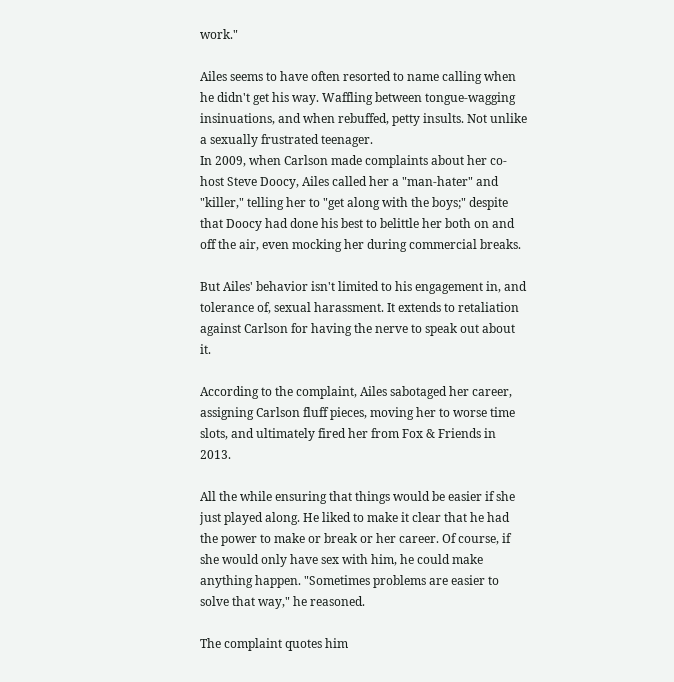work."

Ailes seems to have often resorted to name calling when he didn't get his way. Waffling between tongue-wagging insinuations, and when rebuffed, petty insults. Not unlike a sexually frustrated teenager.
In 2009, when Carlson made complaints about her co-host Steve Doocy, Ailes called her a "man-hater" and "killer," telling her to "get along with the boys;" despite that Doocy had done his best to belittle her both on and off the air, even mocking her during commercial breaks.

But Ailes' behavior isn't limited to his engagement in, and tolerance of, sexual harassment. It extends to retaliation against Carlson for having the nerve to speak out about it.

According to the complaint, Ailes sabotaged her career, assigning Carlson fluff pieces, moving her to worse time slots, and ultimately fired her from Fox & Friends in 2013.

All the while ensuring that things would be easier if she just played along. He liked to make it clear that he had the power to make or break or her career. Of course, if she would only have sex with him, he could make anything happen. "Sometimes problems are easier to solve that way," he reasoned.

The complaint quotes him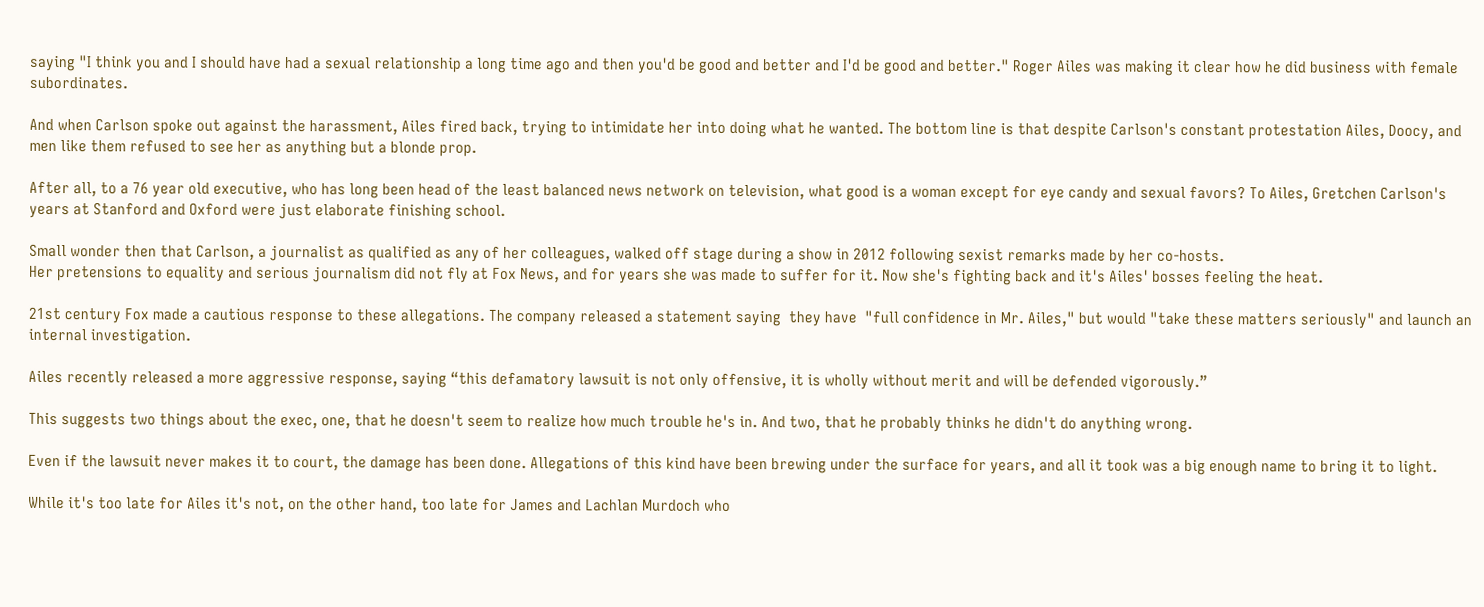saying "I think you and I should have had a sexual relationship a long time ago and then you'd be good and better and I'd be good and better." Roger Ailes was making it clear how he did business with female subordinates.

And when Carlson spoke out against the harassment, Ailes fired back, trying to intimidate her into doing what he wanted. The bottom line is that despite Carlson's constant protestation Ailes, Doocy, and men like them refused to see her as anything but a blonde prop.

After all, to a 76 year old executive, who has long been head of the least balanced news network on television, what good is a woman except for eye candy and sexual favors? To Ailes, Gretchen Carlson's years at Stanford and Oxford were just elaborate finishing school.

Small wonder then that Carlson, a journalist as qualified as any of her colleagues, walked off stage during a show in 2012 following sexist remarks made by her co-hosts.
Her pretensions to equality and serious journalism did not fly at Fox News, and for years she was made to suffer for it. Now she's fighting back and it's Ailes' bosses feeling the heat.

21st century Fox made a cautious response to these allegations. The company released a statement saying  they have  "full confidence in Mr. Ailes," but would "take these matters seriously" and launch an internal investigation.

Ailes recently released a more aggressive response, saying “this defamatory lawsuit is not only offensive, it is wholly without merit and will be defended vigorously.”

This suggests two things about the exec, one, that he doesn't seem to realize how much trouble he's in. And two, that he probably thinks he didn't do anything wrong.

Even if the lawsuit never makes it to court, the damage has been done. Allegations of this kind have been brewing under the surface for years, and all it took was a big enough name to bring it to light.

While it's too late for Ailes it's not, on the other hand, too late for James and Lachlan Murdoch who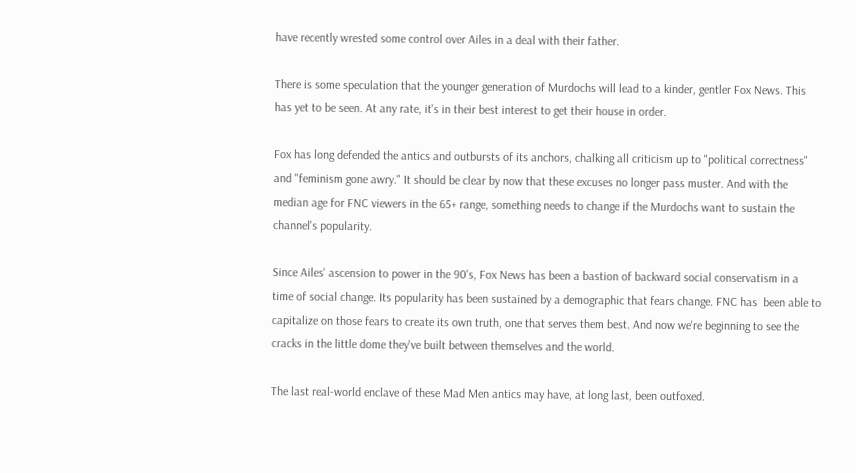have recently wrested some control over Ailes in a deal with their father.

There is some speculation that the younger generation of Murdochs will lead to a kinder, gentler Fox News. This has yet to be seen. At any rate, it's in their best interest to get their house in order.

Fox has long defended the antics and outbursts of its anchors, chalking all criticism up to "political correctness" and "feminism gone awry." It should be clear by now that these excuses no longer pass muster. And with the median age for FNC viewers in the 65+ range, something needs to change if the Murdochs want to sustain the channel's popularity.

Since Ailes' ascension to power in the 90's, Fox News has been a bastion of backward social conservatism in a time of social change. Its popularity has been sustained by a demographic that fears change. FNC has  been able to capitalize on those fears to create its own truth, one that serves them best. And now we're beginning to see the cracks in the little dome they've built between themselves and the world.

The last real-world enclave of these Mad Men antics may have, at long last, been outfoxed.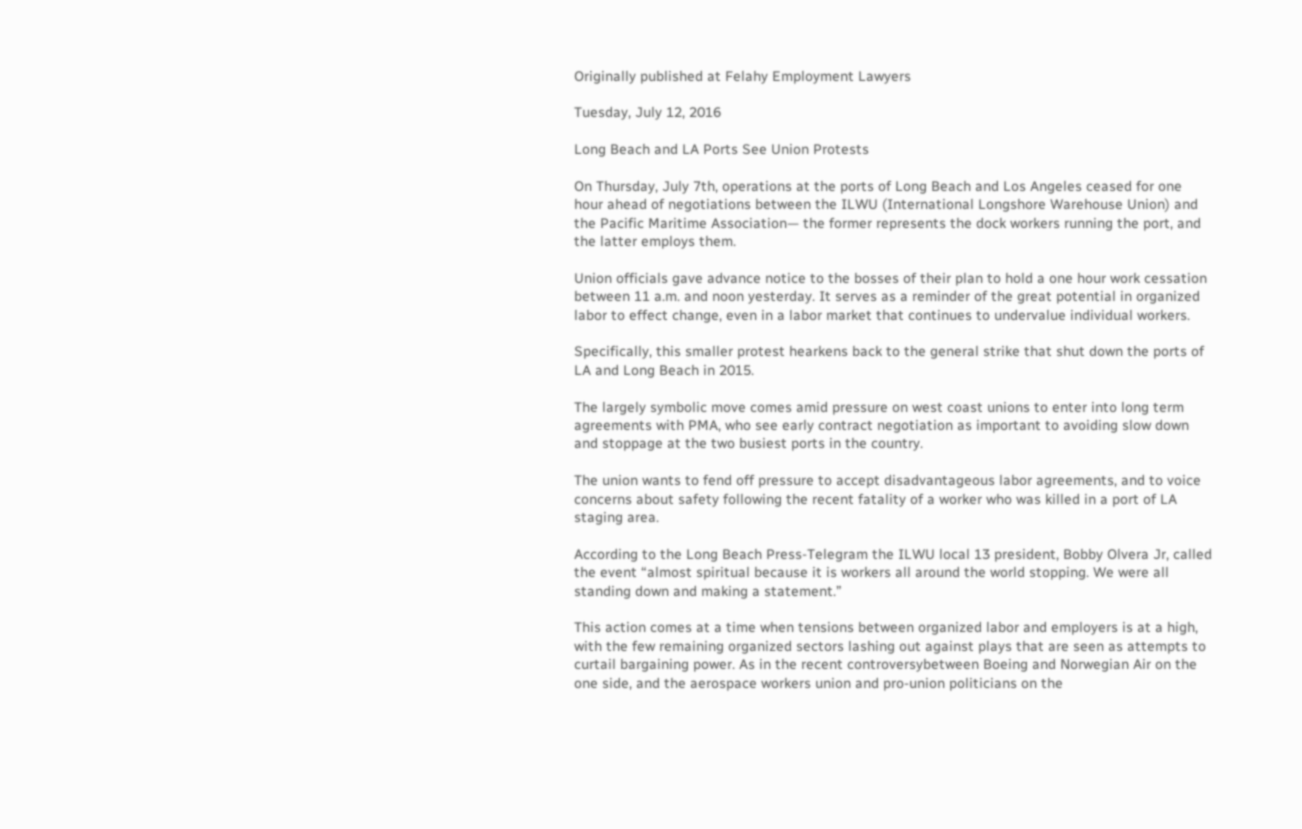Originally published at Felahy Employment Lawyers

Tuesday, July 12, 2016

Long Beach and LA Ports See Union Protests

On Thursday, July 7th, operations at the ports of Long Beach and Los Angeles ceased for one hour ahead of negotiations between the ILWU (International Longshore Warehouse Union) and the Pacific Maritime Association— the former represents the dock workers running the port, and the latter employs them.

Union officials gave advance notice to the bosses of their plan to hold a one hour work cessation between 11 a.m. and noon yesterday. It serves as a reminder of the great potential in organized labor to effect change, even in a labor market that continues to undervalue individual workers.

Specifically, this smaller protest hearkens back to the general strike that shut down the ports of LA and Long Beach in 2015.

The largely symbolic move comes amid pressure on west coast unions to enter into long term agreements with PMA, who see early contract negotiation as important to avoiding slow down and stoppage at the two busiest ports in the country.

The union wants to fend off pressure to accept disadvantageous labor agreements, and to voice concerns about safety following the recent fatality of a worker who was killed in a port of LA staging area.

According to the Long Beach Press-Telegram the ILWU local 13 president, Bobby Olvera Jr, called the event “almost spiritual because it is workers all around the world stopping. We were all standing down and making a statement.”

This action comes at a time when tensions between organized labor and employers is at a high, with the few remaining organized sectors lashing out against plays that are seen as attempts to curtail bargaining power. As in the recent controversybetween Boeing and Norwegian Air on the one side, and the aerospace workers union and pro-union politicians on the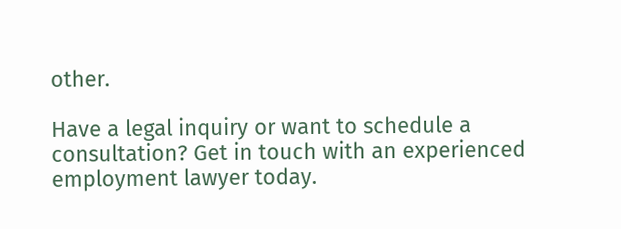other.

Have a legal inquiry or want to schedule a consultation? Get in touch with an experienced employment lawyer today.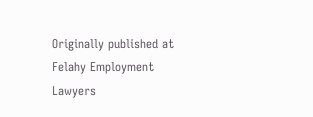Originally published at Felahy Employment Lawyers